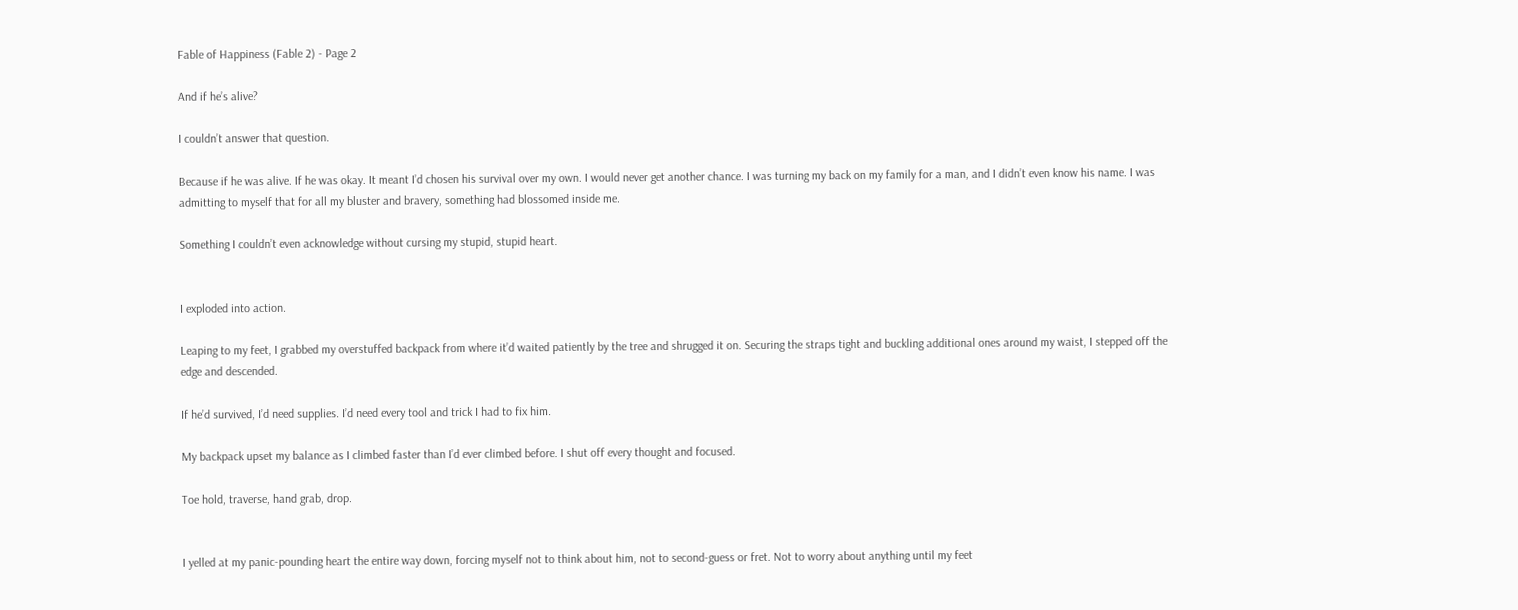Fable of Happiness (Fable 2) - Page 2

And if he’s alive?

I couldn’t answer that question.

Because if he was alive. If he was okay. It meant I’d chosen his survival over my own. I would never get another chance. I was turning my back on my family for a man, and I didn’t even know his name. I was admitting to myself that for all my bluster and bravery, something had blossomed inside me.

Something I couldn’t even acknowledge without cursing my stupid, stupid heart.


I exploded into action.

Leaping to my feet, I grabbed my overstuffed backpack from where it’d waited patiently by the tree and shrugged it on. Securing the straps tight and buckling additional ones around my waist, I stepped off the edge and descended.

If he’d survived, I’d need supplies. I’d need every tool and trick I had to fix him.

My backpack upset my balance as I climbed faster than I’d ever climbed before. I shut off every thought and focused.

Toe hold, traverse, hand grab, drop.


I yelled at my panic-pounding heart the entire way down, forcing myself not to think about him, not to second-guess or fret. Not to worry about anything until my feet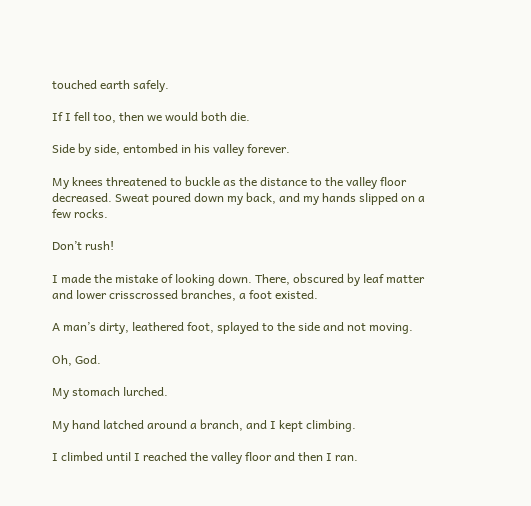touched earth safely.

If I fell too, then we would both die.

Side by side, entombed in his valley forever.

My knees threatened to buckle as the distance to the valley floor decreased. Sweat poured down my back, and my hands slipped on a few rocks.

Don’t rush!

I made the mistake of looking down. There, obscured by leaf matter and lower crisscrossed branches, a foot existed.

A man’s dirty, leathered foot, splayed to the side and not moving.

Oh, God.

My stomach lurched.

My hand latched around a branch, and I kept climbing.

I climbed until I reached the valley floor and then I ran.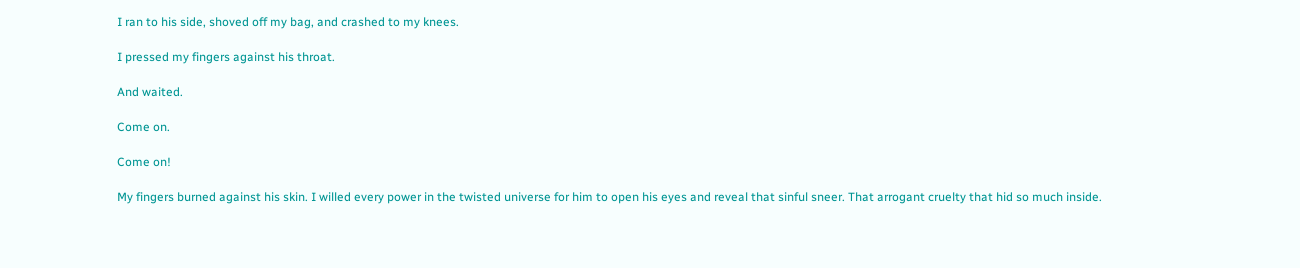I ran to his side, shoved off my bag, and crashed to my knees.

I pressed my fingers against his throat.

And waited.

Come on.

Come on!

My fingers burned against his skin. I willed every power in the twisted universe for him to open his eyes and reveal that sinful sneer. That arrogant cruelty that hid so much inside.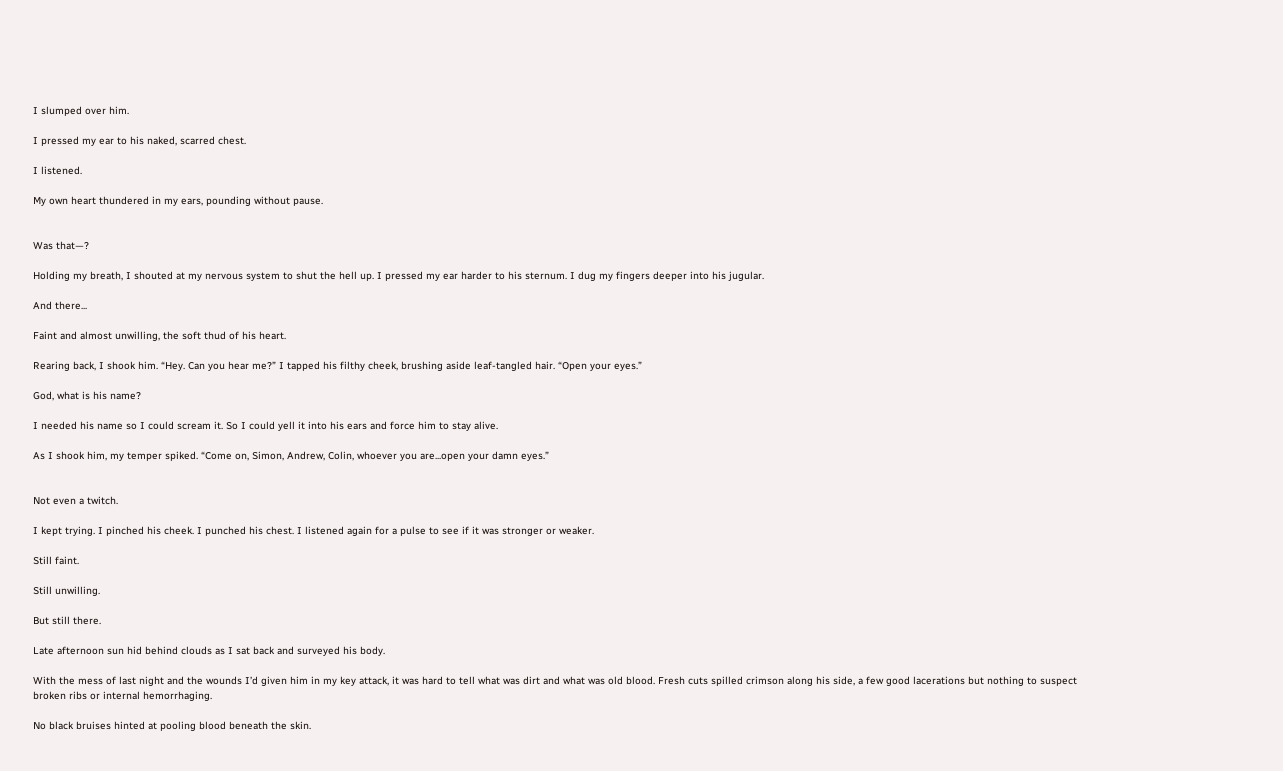I slumped over him.

I pressed my ear to his naked, scarred chest.

I listened.

My own heart thundered in my ears, pounding without pause.


Was that—?

Holding my breath, I shouted at my nervous system to shut the hell up. I pressed my ear harder to his sternum. I dug my fingers deeper into his jugular.

And there...

Faint and almost unwilling, the soft thud of his heart.

Rearing back, I shook him. “Hey. Can you hear me?” I tapped his filthy cheek, brushing aside leaf-tangled hair. “Open your eyes.”

God, what is his name?

I needed his name so I could scream it. So I could yell it into his ears and force him to stay alive.

As I shook him, my temper spiked. “Come on, Simon, Andrew, Colin, whoever you are...open your damn eyes.”


Not even a twitch.

I kept trying. I pinched his cheek. I punched his chest. I listened again for a pulse to see if it was stronger or weaker.

Still faint.

Still unwilling.

But still there.

Late afternoon sun hid behind clouds as I sat back and surveyed his body.

With the mess of last night and the wounds I’d given him in my key attack, it was hard to tell what was dirt and what was old blood. Fresh cuts spilled crimson along his side, a few good lacerations but nothing to suspect broken ribs or internal hemorrhaging.

No black bruises hinted at pooling blood beneath the skin.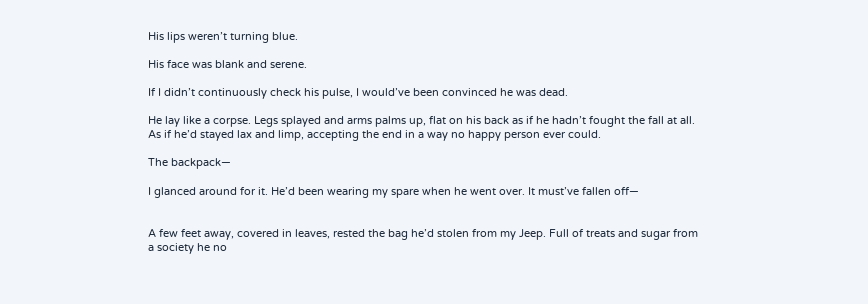His lips weren’t turning blue.

His face was blank and serene.

If I didn’t continuously check his pulse, I would’ve been convinced he was dead.

He lay like a corpse. Legs splayed and arms palms up, flat on his back as if he hadn’t fought the fall at all. As if he’d stayed lax and limp, accepting the end in a way no happy person ever could.

The backpack—

I glanced around for it. He’d been wearing my spare when he went over. It must’ve fallen off—


A few feet away, covered in leaves, rested the bag he’d stolen from my Jeep. Full of treats and sugar from a society he no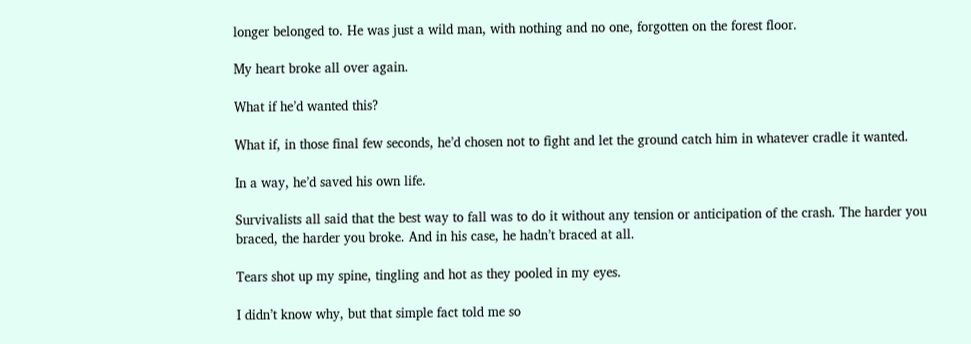longer belonged to. He was just a wild man, with nothing and no one, forgotten on the forest floor.

My heart broke all over again.

What if he’d wanted this?

What if, in those final few seconds, he’d chosen not to fight and let the ground catch him in whatever cradle it wanted.

In a way, he’d saved his own life.

Survivalists all said that the best way to fall was to do it without any tension or anticipation of the crash. The harder you braced, the harder you broke. And in his case, he hadn’t braced at all.

Tears shot up my spine, tingling and hot as they pooled in my eyes.

I didn’t know why, but that simple fact told me so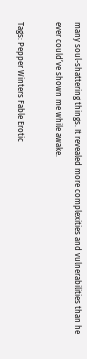many soul-shattering things. It revealed more complexities and vulnerabilities than he ever could’ve shown me while awake.

Tags: Pepper Winters Fable Erotic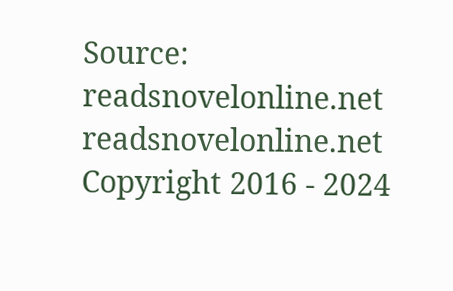Source: readsnovelonline.net
readsnovelonline.net Copyright 2016 - 2024